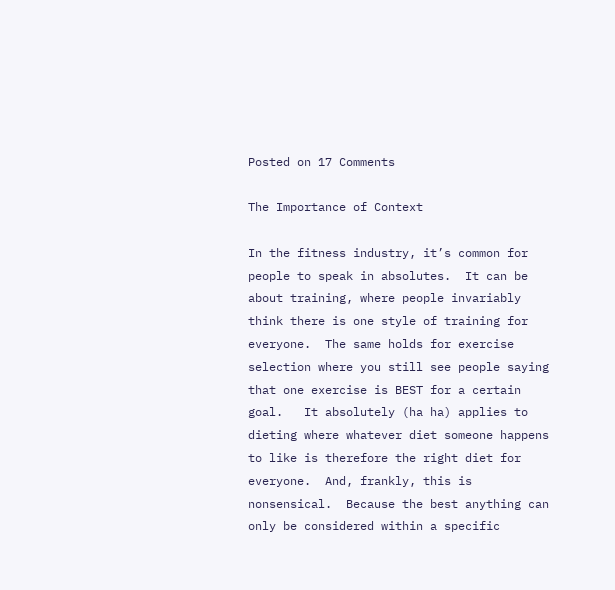Posted on 17 Comments

The Importance of Context

In the fitness industry, it’s common for people to speak in absolutes.  It can be about training, where people invariably think there is one style of training for everyone.  The same holds for exercise selection where you still see people saying that one exercise is BEST for a certain goal.   It absolutely (ha ha) applies to dieting where whatever diet someone happens to like is therefore the right diet for everyone.  And, frankly, this is nonsensical.  Because the best anything can only be considered within a specific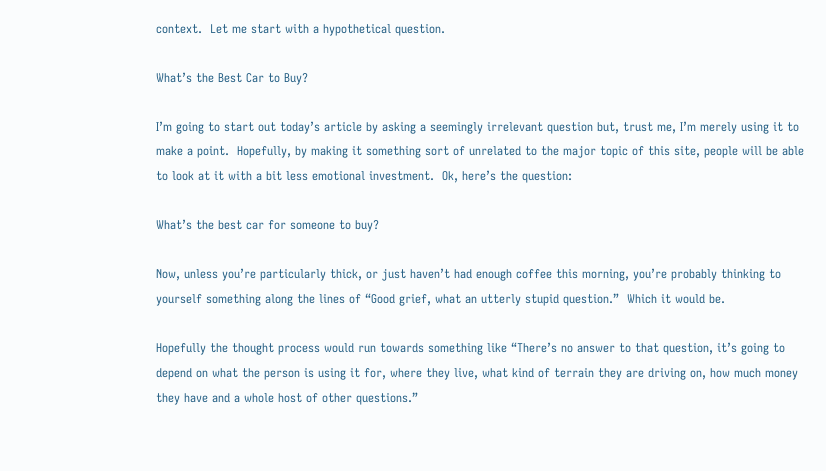context.  Let me start with a hypothetical question.

What’s the Best Car to Buy?

I’m going to start out today’s article by asking a seemingly irrelevant question but, trust me, I’m merely using it to make a point.  Hopefully, by making it something sort of unrelated to the major topic of this site, people will be able to look at it with a bit less emotional investment.  Ok, here’s the question:

What’s the best car for someone to buy?

Now, unless you’re particularly thick, or just haven’t had enough coffee this morning, you’re probably thinking to yourself something along the lines of “Good grief, what an utterly stupid question.”  Which it would be.

Hopefully the thought process would run towards something like “There’s no answer to that question, it’s going to depend on what the person is using it for, where they live, what kind of terrain they are driving on, how much money they have and a whole host of other questions.”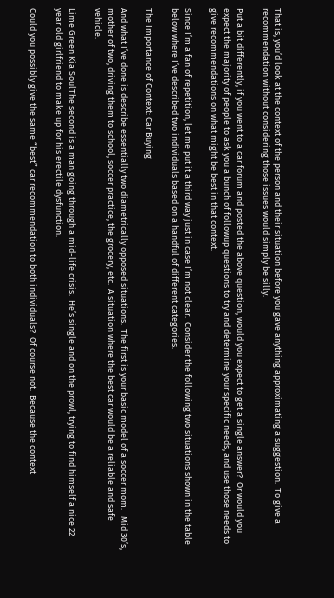That is, you’d look at the context of the person and their situation before you gave anything approximating a suggestion.  To give a recommendation without considering those issues would simply be silly.

Put a bit differently, if you went to a car forum and posted the above question, would you expect to get a single answer?  Or would you expect the majority of people to ask you a bunch of followup questions to try and determine your specific needs, and use those needs to give recommendations on what might be best in that context.

Since I’m a fan of repetition, let me put it a third way just in case I’m not clear.  Consider the following two situations shown in the table below where I’ve described two individuals based on a handful of different categories.

The Importance of Context: Car Buying

And what I’ve done is describe essentially two diametrically opposed situations.  The first is your basic model of a soccer mom.   Mid 30’s, mother of two, driving them to school, soccer practice, the grocery, etc.  A situation where the best car would be a reliable and safe vehicle.

Lime Green Kia SoulThe second is a man going through a mid-life crisis.  He’s single and on the prowl, trying to find himself a nice 22 year old girlfriend to make up for his erectile dysfunction.

Could you possibly give the same “best” car recommendation to both individuals?  Of course not.  Because the context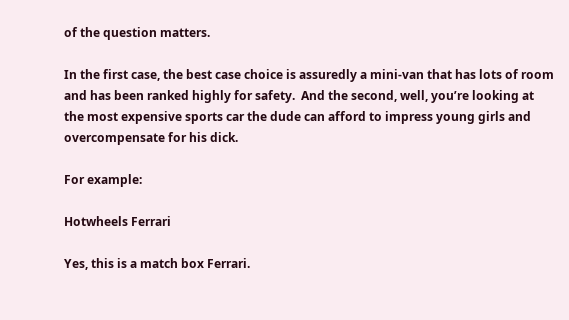of the question matters.

In the first case, the best case choice is assuredly a mini-van that has lots of room and has been ranked highly for safety.  And the second, well, you’re looking at the most expensive sports car the dude can afford to impress young girls and overcompensate for his dick.

For example:

Hotwheels Ferrari

Yes, this is a match box Ferrari.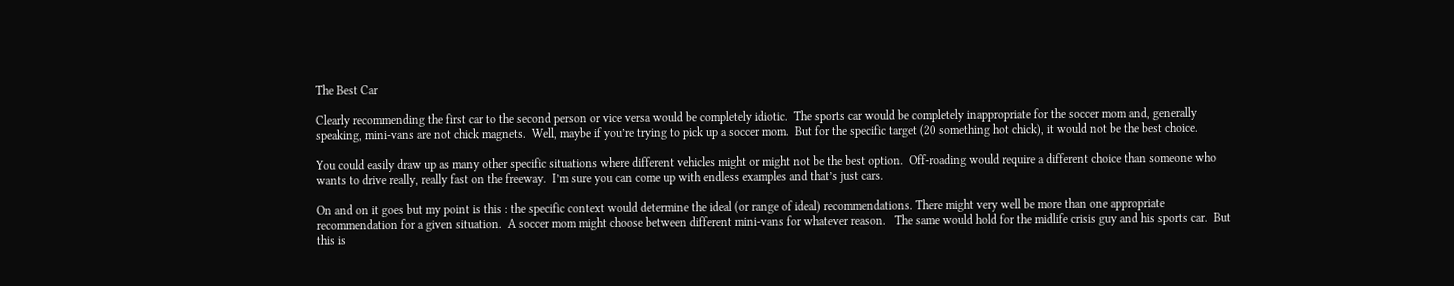The Best Car

Clearly recommending the first car to the second person or vice versa would be completely idiotic.  The sports car would be completely inappropriate for the soccer mom and, generally speaking, mini-vans are not chick magnets.  Well, maybe if you’re trying to pick up a soccer mom.  But for the specific target (20 something hot chick), it would not be the best choice.

You could easily draw up as many other specific situations where different vehicles might or might not be the best option.  Off-roading would require a different choice than someone who wants to drive really, really fast on the freeway.  I’m sure you can come up with endless examples and that’s just cars.

On and on it goes but my point is this : the specific context would determine the ideal (or range of ideal) recommendations. There might very well be more than one appropriate recommendation for a given situation.  A soccer mom might choose between different mini-vans for whatever reason.   The same would hold for the midlife crisis guy and his sports car.  But this is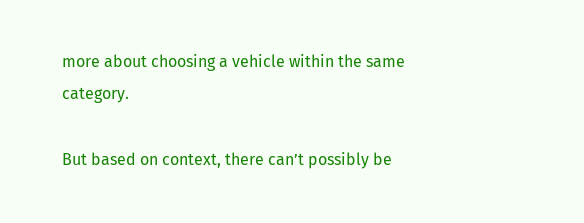more about choosing a vehicle within the same category.

But based on context, there can’t possibly be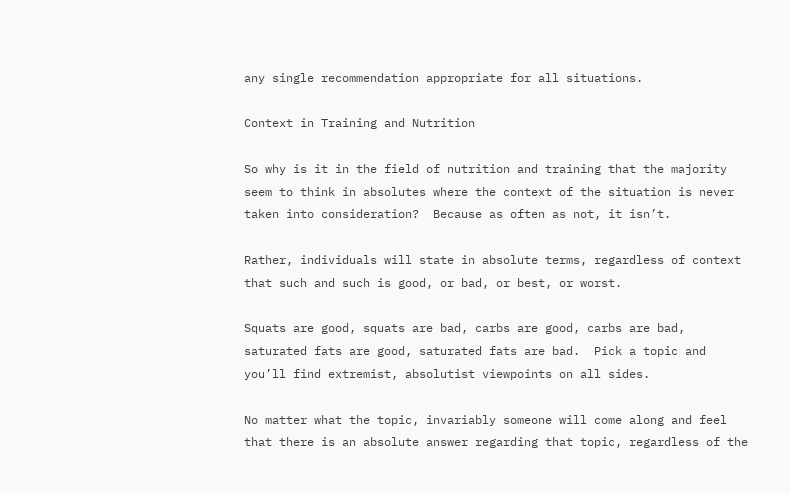any single recommendation appropriate for all situations.

Context in Training and Nutrition

So why is it in the field of nutrition and training that the majority seem to think in absolutes where the context of the situation is never taken into consideration?  Because as often as not, it isn’t.

Rather, individuals will state in absolute terms, regardless of context that such and such is good, or bad, or best, or worst.

Squats are good, squats are bad, carbs are good, carbs are bad, saturated fats are good, saturated fats are bad.  Pick a topic and you’ll find extremist, absolutist viewpoints on all sides.

No matter what the topic, invariably someone will come along and feel that there is an absolute answer regarding that topic, regardless of the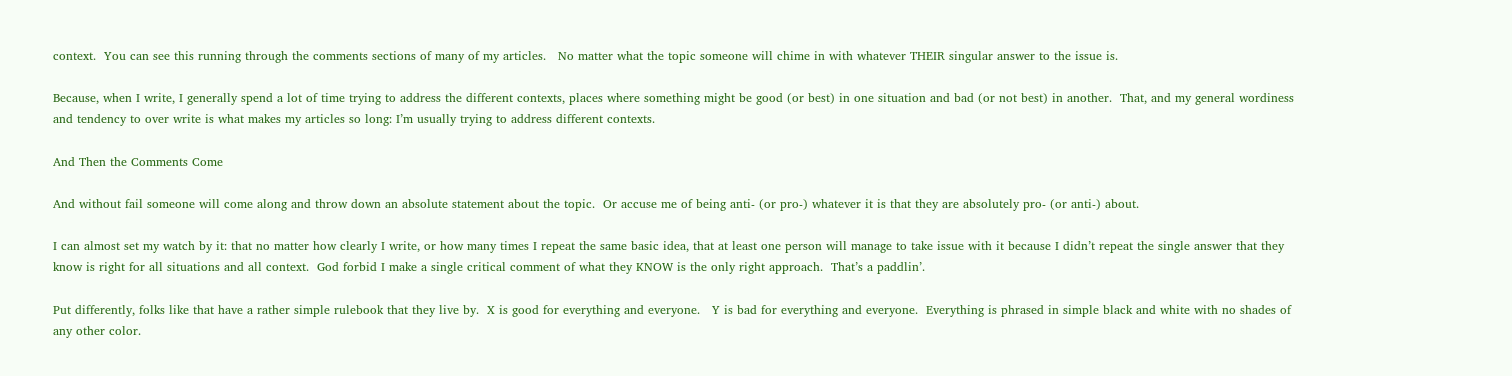context.  You can see this running through the comments sections of many of my articles.   No matter what the topic someone will chime in with whatever THEIR singular answer to the issue is.

Because, when I write, I generally spend a lot of time trying to address the different contexts, places where something might be good (or best) in one situation and bad (or not best) in another.  That, and my general wordiness and tendency to over write is what makes my articles so long: I’m usually trying to address different contexts.

And Then the Comments Come

And without fail someone will come along and throw down an absolute statement about the topic.  Or accuse me of being anti- (or pro-) whatever it is that they are absolutely pro- (or anti-) about.

I can almost set my watch by it: that no matter how clearly I write, or how many times I repeat the same basic idea, that at least one person will manage to take issue with it because I didn’t repeat the single answer that they know is right for all situations and all context.  God forbid I make a single critical comment of what they KNOW is the only right approach.  That’s a paddlin’.

Put differently, folks like that have a rather simple rulebook that they live by.  X is good for everything and everyone.   Y is bad for everything and everyone.  Everything is phrased in simple black and white with no shades of any other color.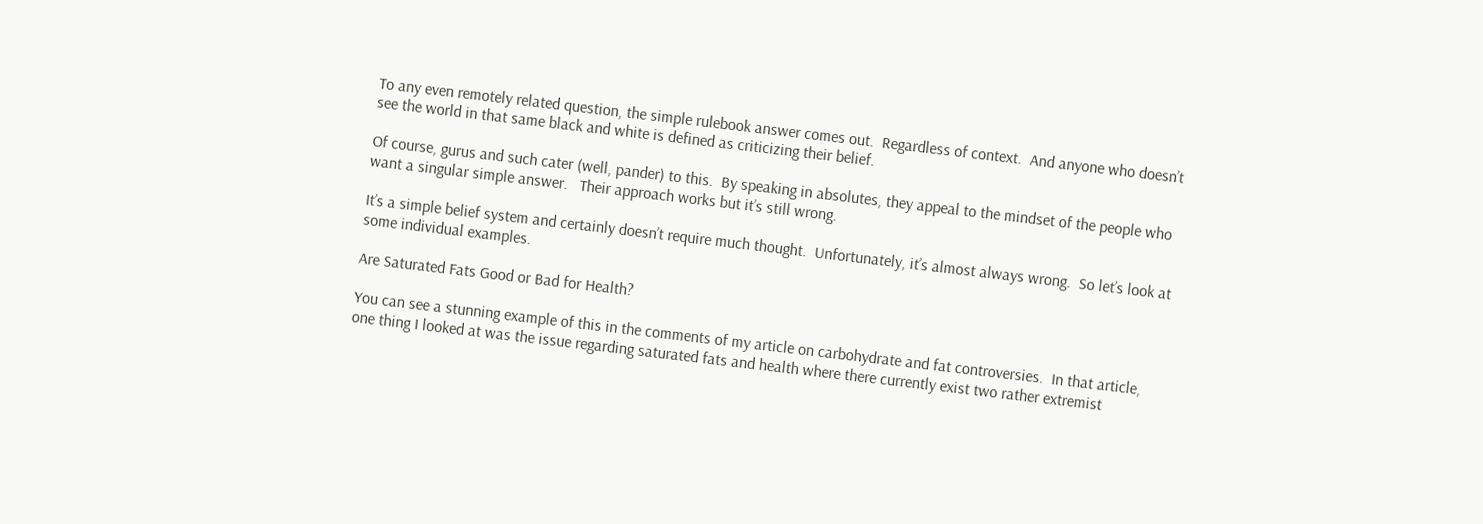To any even remotely related question, the simple rulebook answer comes out.  Regardless of context.  And anyone who doesn’t see the world in that same black and white is defined as criticizing their belief.

Of course, gurus and such cater (well, pander) to this.  By speaking in absolutes, they appeal to the mindset of the people who want a singular simple answer.   Their approach works but it’s still wrong.

It’s a simple belief system and certainly doesn’t require much thought.  Unfortunately, it’s almost always wrong.  So let’s look at some individual examples.

Are Saturated Fats Good or Bad for Health?

You can see a stunning example of this in the comments of my article on carbohydrate and fat controversies.  In that article, one thing I looked at was the issue regarding saturated fats and health where there currently exist two rather extremist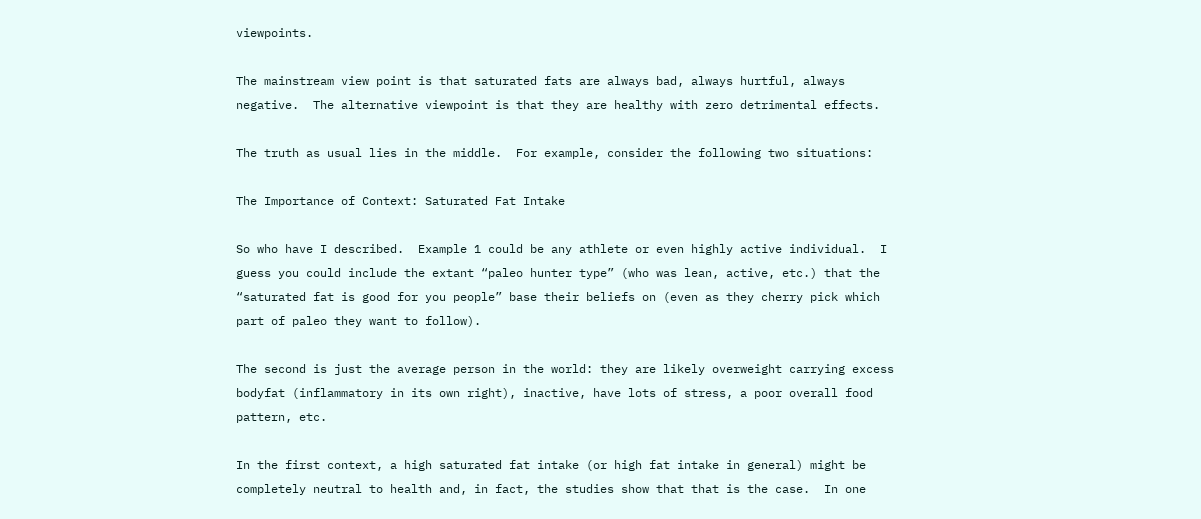viewpoints.

The mainstream view point is that saturated fats are always bad, always hurtful, always negative.  The alternative viewpoint is that they are healthy with zero detrimental effects.

The truth as usual lies in the middle.  For example, consider the following two situations:

The Importance of Context: Saturated Fat Intake

So who have I described.  Example 1 could be any athlete or even highly active individual.  I guess you could include the extant “paleo hunter type” (who was lean, active, etc.) that the “saturated fat is good for you people” base their beliefs on (even as they cherry pick which part of paleo they want to follow).

The second is just the average person in the world: they are likely overweight carrying excess bodyfat (inflammatory in its own right), inactive, have lots of stress, a poor overall food pattern, etc.

In the first context, a high saturated fat intake (or high fat intake in general) might be completely neutral to health and, in fact, the studies show that that is the case.  In one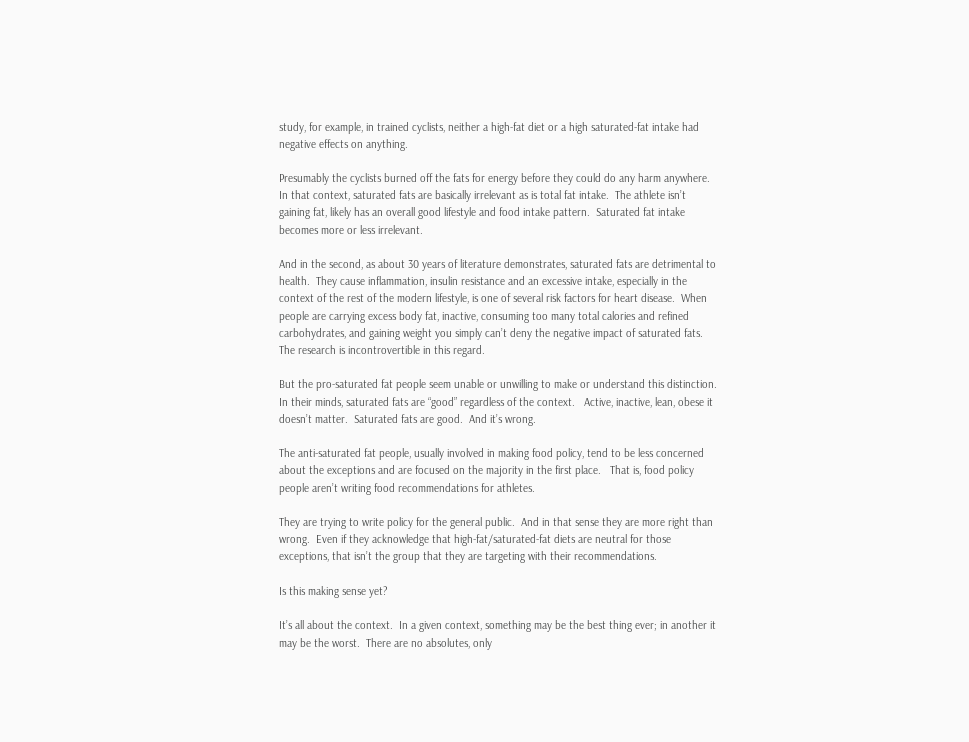study, for example, in trained cyclists, neither a high-fat diet or a high saturated-fat intake had negative effects on anything.

Presumably the cyclists burned off the fats for energy before they could do any harm anywhere.  In that context, saturated fats are basically irrelevant as is total fat intake.  The athlete isn’t gaining fat, likely has an overall good lifestyle and food intake pattern.  Saturated fat intake becomes more or less irrelevant.

And in the second, as about 30 years of literature demonstrates, saturated fats are detrimental to health.  They cause inflammation, insulin resistance and an excessive intake, especially in the context of the rest of the modern lifestyle, is one of several risk factors for heart disease.  When people are carrying excess body fat, inactive, consuming too many total calories and refined carbohydrates, and gaining weight you simply can’t deny the negative impact of saturated fats.  The research is incontrovertible in this regard.

But the pro-saturated fat people seem unable or unwilling to make or understand this distinction.  In their minds, saturated fats are “good” regardless of the context.   Active, inactive, lean, obese it doesn’t matter.  Saturated fats are good.  And it’s wrong.

The anti-saturated fat people, usually involved in making food policy, tend to be less concerned about the exceptions and are focused on the majority in the first place.   That is, food policy people aren’t writing food recommendations for athletes.

They are trying to write policy for the general public.  And in that sense they are more right than wrong.  Even if they acknowledge that high-fat/saturated-fat diets are neutral for those exceptions, that isn’t the group that they are targeting with their recommendations.

Is this making sense yet?

It’s all about the context.  In a given context, something may be the best thing ever; in another it may be the worst.  There are no absolutes, only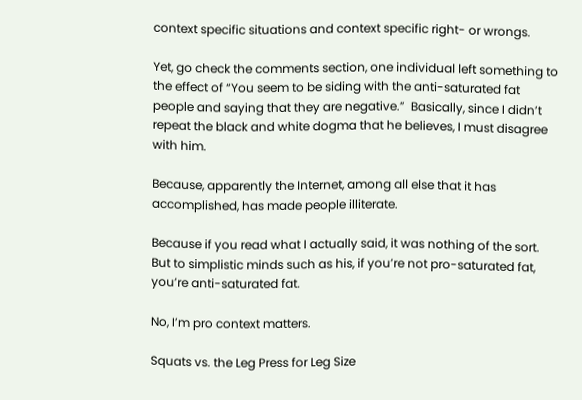context specific situations and context specific right- or wrongs.

Yet, go check the comments section, one individual left something to the effect of “You seem to be siding with the anti-saturated fat people and saying that they are negative.”  Basically, since I didn’t repeat the black and white dogma that he believes, I must disagree with him.

Because, apparently the Internet, among all else that it has accomplished, has made people illiterate.

Because if you read what I actually said, it was nothing of the sort.  But to simplistic minds such as his, if you’re not pro-saturated fat, you’re anti-saturated fat.

No, I’m pro context matters.

Squats vs. the Leg Press for Leg Size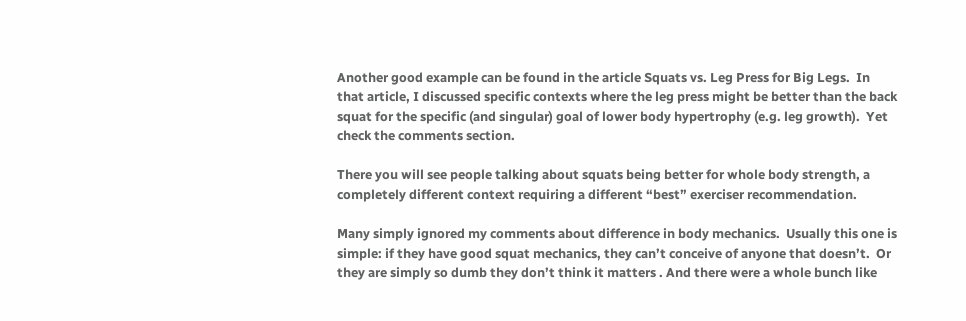Another good example can be found in the article Squats vs. Leg Press for Big Legs.  In that article, I discussed specific contexts where the leg press might be better than the back squat for the specific (and singular) goal of lower body hypertrophy (e.g. leg growth).  Yet check the comments section.

There you will see people talking about squats being better for whole body strength, a completely different context requiring a different “best” exerciser recommendation.

Many simply ignored my comments about difference in body mechanics.  Usually this one is simple: if they have good squat mechanics, they can’t conceive of anyone that doesn’t.  Or they are simply so dumb they don’t think it matters . And there were a whole bunch like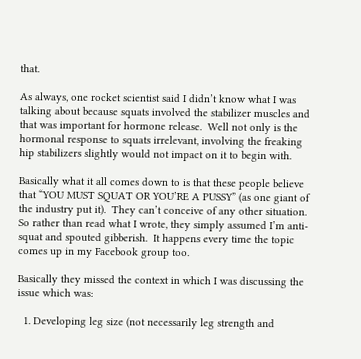that.

As always, one rocket scientist said I didn’t know what I was talking about because squats involved the stabilizer muscles and that was important for hormone release.  Well not only is the hormonal response to squats irrelevant, involving the freaking hip stabilizers slightly would not impact on it to begin with.

Basically what it all comes down to is that these people believe that “YOU MUST SQUAT OR YOU’RE A PUSSY” (as one giant of the industry put it).  They can’t conceive of any other situation.  So rather than read what I wrote, they simply assumed I’m anti-squat and spouted gibberish.  It happens every time the topic comes up in my Facebook group too.

Basically they missed the context in which I was discussing the issue which was:

  1. Developing leg size (not necessarily leg strength and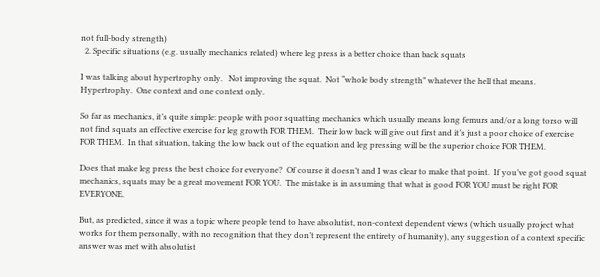not full-body strength)
  2. Specific situations (e.g. usually mechanics related) where leg press is a better choice than back squats

I was talking about hypertrophy only.   Not improving the squat.  Not “whole body strength” whatever the hell that means.   Hypertrophy.  One context and one context only.

So far as mechanics, it’s quite simple: people with poor squatting mechanics which usually means long femurs and/or a long torso will not find squats an effective exercise for leg growth FOR THEM.  Their low back will give out first and it’s just a poor choice of exercise FOR THEM.  In that situation, taking the low back out of the equation and leg pressing will be the superior choice FOR THEM.

Does that make leg press the best choice for everyone?  Of course it doesn’t and I was clear to make that point.  If you’ve got good squat mechanics, squats may be a great movement FOR YOU.  The mistake is in assuming that what is good FOR YOU must be right FOR EVERYONE.

But, as predicted, since it was a topic where people tend to have absolutist, non-context dependent views (which usually project what works for them personally, with no recognition that they don’t represent the entirety of humanity), any suggestion of a context specific answer was met with absolutist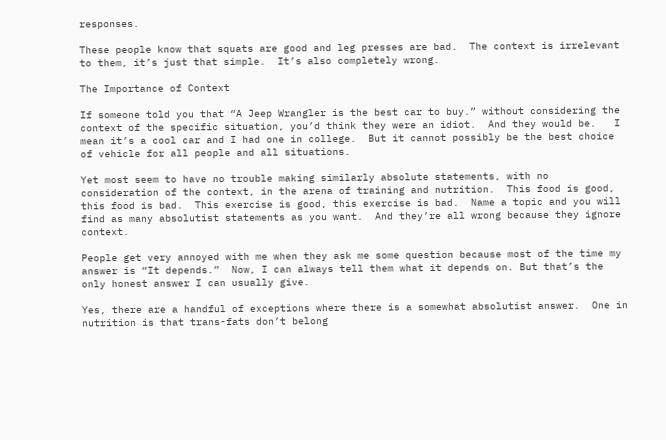responses.

These people know that squats are good and leg presses are bad.  The context is irrelevant to them, it’s just that simple.  It’s also completely wrong.

The Importance of Context

If someone told you that “A Jeep Wrangler is the best car to buy.” without considering the context of the specific situation, you’d think they were an idiot.  And they would be.   I mean it’s a cool car and I had one in college.  But it cannot possibly be the best choice of vehicle for all people and all situations.

Yet most seem to have no trouble making similarly absolute statements, with no consideration of the context, in the arena of training and nutrition.  This food is good, this food is bad.  This exercise is good, this exercise is bad.  Name a topic and you will find as many absolutist statements as you want.  And they’re all wrong because they ignore context.

People get very annoyed with me when they ask me some question because most of the time my answer is “It depends.”  Now, I can always tell them what it depends on. But that’s the only honest answer I can usually give.

Yes, there are a handful of exceptions where there is a somewhat absolutist answer.  One in nutrition is that trans-fats don’t belong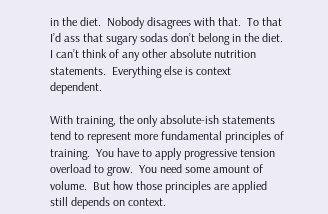in the diet.  Nobody disagrees with that.  To that I’d ass that sugary sodas don’t belong in the diet.   I can’t think of any other absolute nutrition statements.  Everything else is context dependent.

With training, the only absolute-ish statements tend to represent more fundamental principles of training.  You have to apply progressive tension overload to grow.  You need some amount of volume.  But how those principles are applied still depends on context.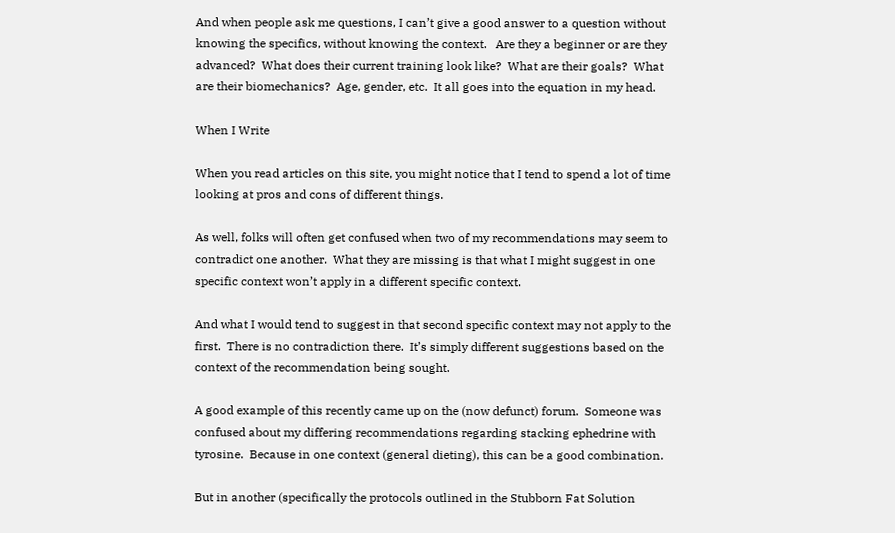And when people ask me questions, I can’t give a good answer to a question without knowing the specifics, without knowing the context.   Are they a beginner or are they advanced?  What does their current training look like?  What are their goals?  What are their biomechanics?  Age, gender, etc.  It all goes into the equation in my head.

When I Write

When you read articles on this site, you might notice that I tend to spend a lot of time looking at pros and cons of different things.

As well, folks will often get confused when two of my recommendations may seem to contradict one another.  What they are missing is that what I might suggest in one specific context won’t apply in a different specific context.

And what I would tend to suggest in that second specific context may not apply to the first.  There is no contradiction there.  It’s simply different suggestions based on the context of the recommendation being sought.

A good example of this recently came up on the (now defunct) forum.  Someone was confused about my differing recommendations regarding stacking ephedrine with tyrosine.  Because in one context (general dieting), this can be a good combination.

But in another (specifically the protocols outlined in the Stubborn Fat Solution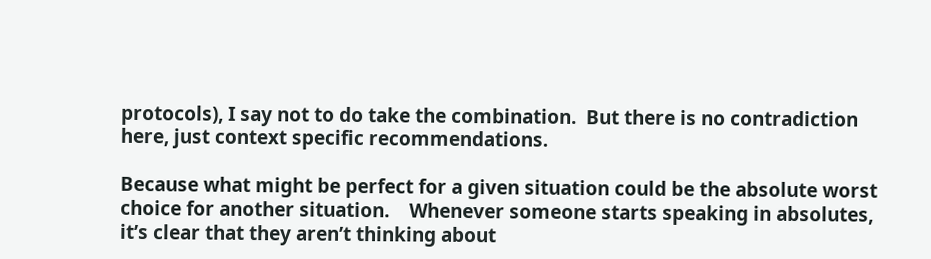protocols), I say not to do take the combination.  But there is no contradiction here, just context specific recommendations.

Because what might be perfect for a given situation could be the absolute worst choice for another situation.    Whenever someone starts speaking in absolutes, it’s clear that they aren’t thinking about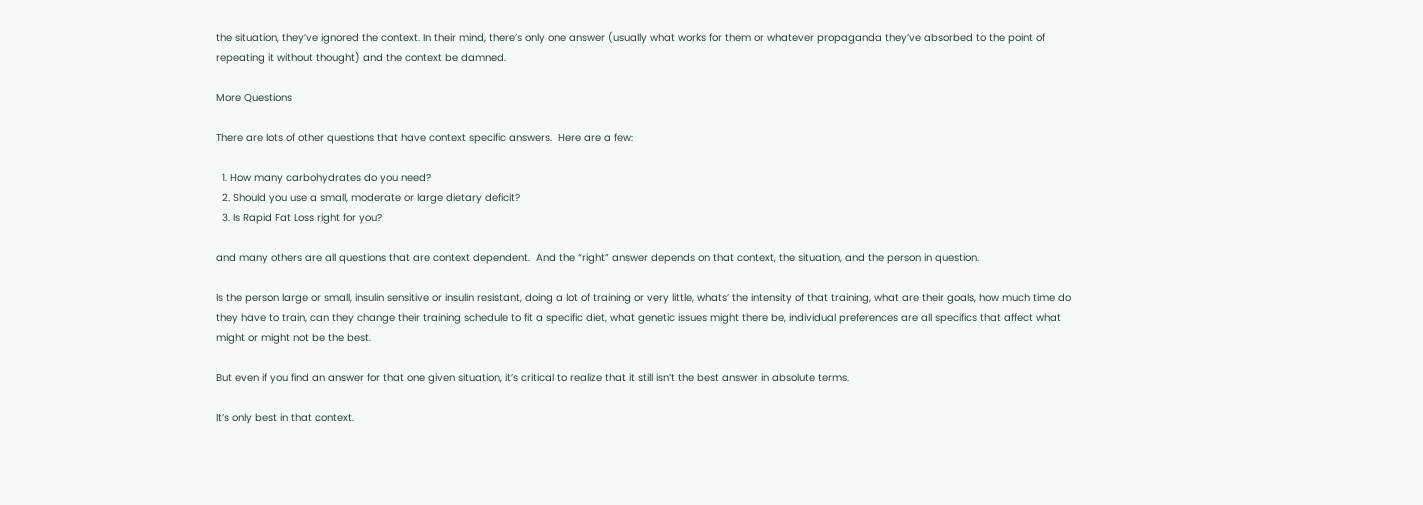the situation, they’ve ignored the context. In their mind, there’s only one answer (usually what works for them or whatever propaganda they’ve absorbed to the point of repeating it without thought) and the context be damned.

More Questions

There are lots of other questions that have context specific answers.  Here are a few:

  1. How many carbohydrates do you need?
  2. Should you use a small, moderate or large dietary deficit?
  3. Is Rapid Fat Loss right for you?

and many others are all questions that are context dependent.  And the “right” answer depends on that context, the situation, and the person in question.

Is the person large or small, insulin sensitive or insulin resistant, doing a lot of training or very little, whats’ the intensity of that training, what are their goals, how much time do they have to train, can they change their training schedule to fit a specific diet, what genetic issues might there be, individual preferences are all specifics that affect what might or might not be the best.

But even if you find an answer for that one given situation, it’s critical to realize that it still isn’t the best answer in absolute terms.

It’s only best in that context.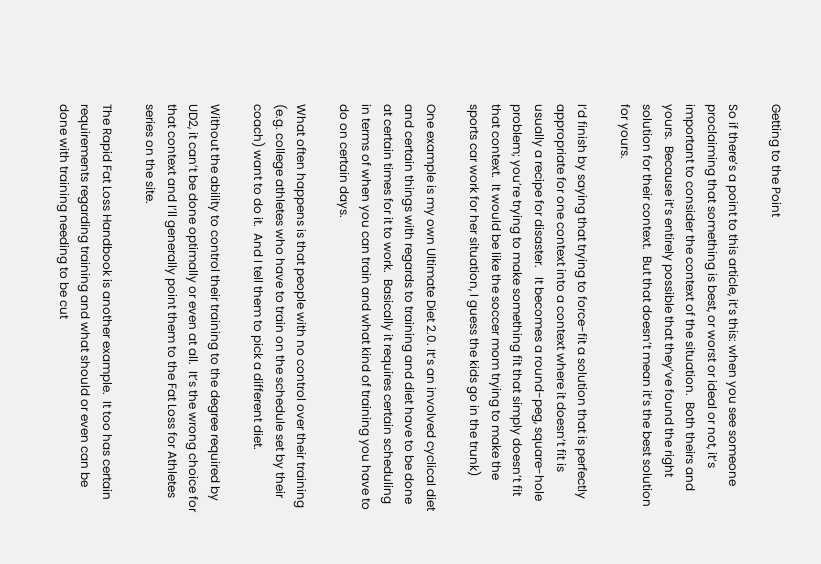Getting to the Point

So if there’s a point to this article, it’s this: when you see someone proclaiming that something is best, or worst or ideal or not, it’s important to consider the context of the situation.  Both theirs and yours.  Because it’s entirely possible that they’ve found the right solution for their context.  But that doesn’t mean it’s the best solution for yours.

I’d finish by saying that trying to force-fit a solution that is perfectly appropriate for one context into a context where it doesn’t fit is usually a recipe for disaster.   It becomes a round-peg, square-hole problem; you’re trying to make something fit that simply doesn’t fit that context.  It would be like the soccer mom trying to make the sports car work for her situation, I guess the kids go in the trunk)

One example is my own Ultimate Diet 2.0. It’s an involved cyclical diet and certain things with regards to training and diet have to be done at certain times for it to work.  Basically it requires certain scheduling in terms of when you can train and what kind of training you have to do on certain days.

What often happens is that people with no control over their training (e.g. college athletes who have to train on the schedule set by their coach) want to do it.  And I tell them to pick a different diet.

Without the ability to control their training to the degree required by UD2, it can’t be done optimally or even at all.  It’s the wrong choice for that context and I’ll generally point them to the Fat Loss for Athletes series on the site.

The Rapid Fat Loss Handbook is another example.  It too has certain requirements regarding training and what should or even can be done with training needing to be cut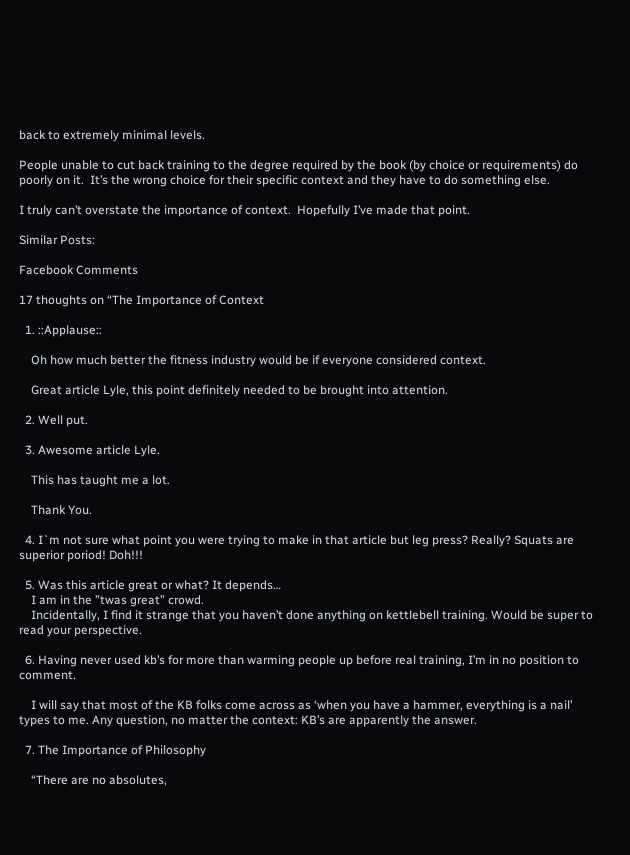back to extremely minimal levels.

People unable to cut back training to the degree required by the book (by choice or requirements) do poorly on it.  It’s the wrong choice for their specific context and they have to do something else.

I truly can’t overstate the importance of context.  Hopefully I’ve made that point.

Similar Posts:

Facebook Comments

17 thoughts on “The Importance of Context

  1. ::Applause::

    Oh how much better the fitness industry would be if everyone considered context.

    Great article Lyle, this point definitely needed to be brought into attention.

  2. Well put.

  3. Awesome article Lyle.

    This has taught me a lot.

    Thank You.

  4. I`m not sure what point you were trying to make in that article but leg press? Really? Squats are superior poriod! Doh!!!

  5. Was this article great or what? It depends…
    I am in the ”twas great” crowd.
    Incidentally, I find it strange that you haven’t done anything on kettlebell training. Would be super to read your perspective.

  6. Having never used kb’s for more than warming people up before real training, I’m in no position to comment.

    I will say that most of the KB folks come across as ‘when you have a hammer, everything is a nail’ types to me. Any question, no matter the context: KB’s are apparently the answer.

  7. The Importance of Philosophy

    “There are no absolutes,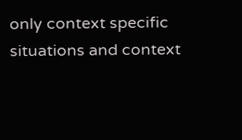only context specific situations and context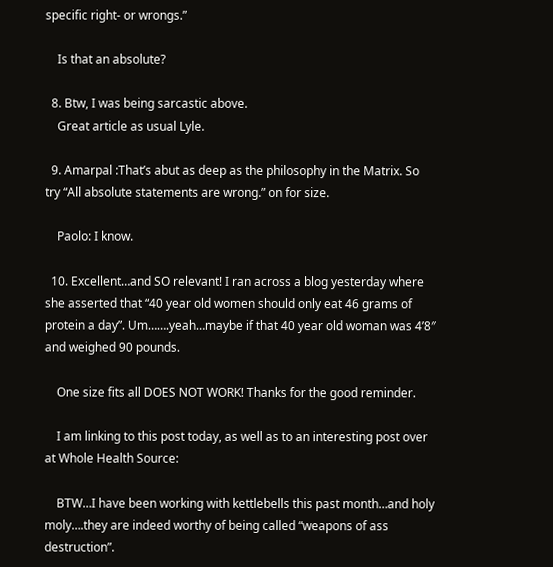specific right- or wrongs.”

    Is that an absolute?

  8. Btw, I was being sarcastic above.
    Great article as usual Lyle.

  9. Amarpal :That’s abut as deep as the philosophy in the Matrix. So try “All absolute statements are wrong.” on for size.

    Paolo: I know.

  10. Excellent…and SO relevant! I ran across a blog yesterday where she asserted that “40 year old women should only eat 46 grams of protein a day”. Um…….yeah…maybe if that 40 year old woman was 4’8″ and weighed 90 pounds.

    One size fits all DOES NOT WORK! Thanks for the good reminder.

    I am linking to this post today, as well as to an interesting post over at Whole Health Source:

    BTW…I have been working with kettlebells this past month…and holy moly….they are indeed worthy of being called “weapons of ass destruction”.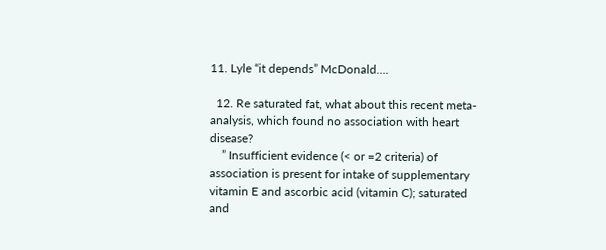11. Lyle “it depends” McDonald….

  12. Re saturated fat, what about this recent meta-analysis, which found no association with heart disease?
    ” Insufficient evidence (< or =2 criteria) of association is present for intake of supplementary vitamin E and ascorbic acid (vitamin C); saturated and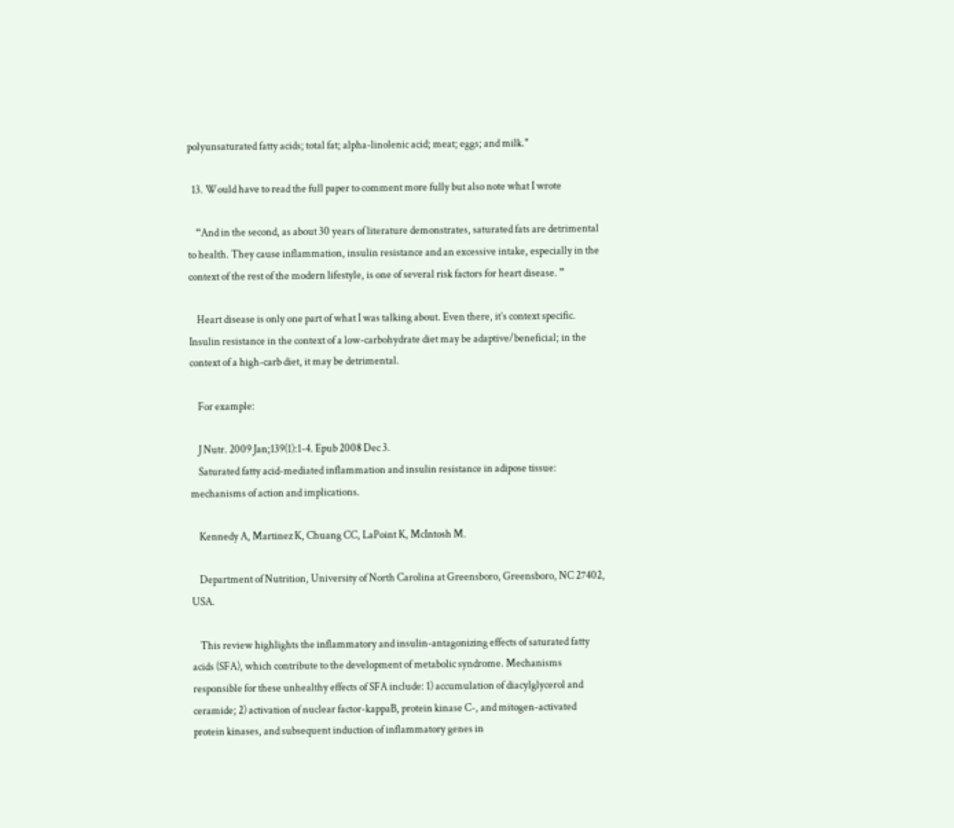polyunsaturated fatty acids; total fat; alpha-linolenic acid; meat; eggs; and milk."

  13. Would have to read the full paper to comment more fully but also note what I wrote

    “And in the second, as about 30 years of literature demonstrates, saturated fats are detrimental to health. They cause inflammation, insulin resistance and an excessive intake, especially in the context of the rest of the modern lifestyle, is one of several risk factors for heart disease. ”

    Heart disease is only one part of what I was talking about. Even there, it’s context specific. Insulin resistance in the context of a low-carbohydrate diet may be adaptive/beneficial; in the context of a high-carb diet, it may be detrimental.

    For example:

    J Nutr. 2009 Jan;139(1):1-4. Epub 2008 Dec 3.
    Saturated fatty acid-mediated inflammation and insulin resistance in adipose tissue: mechanisms of action and implications.

    Kennedy A, Martinez K, Chuang CC, LaPoint K, McIntosh M.

    Department of Nutrition, University of North Carolina at Greensboro, Greensboro, NC 27402, USA.

    This review highlights the inflammatory and insulin-antagonizing effects of saturated fatty acids (SFA), which contribute to the development of metabolic syndrome. Mechanisms responsible for these unhealthy effects of SFA include: 1) accumulation of diacylglycerol and ceramide; 2) activation of nuclear factor-kappaB, protein kinase C-, and mitogen-activated protein kinases, and subsequent induction of inflammatory genes in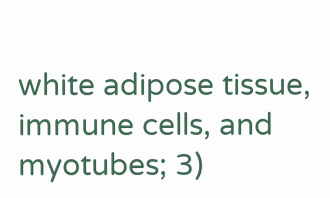white adipose tissue, immune cells, and myotubes; 3)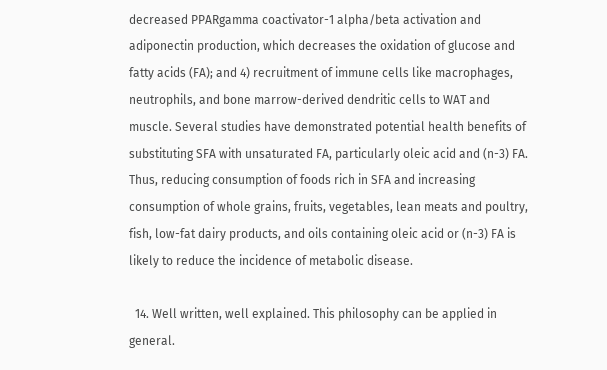decreased PPARgamma coactivator-1 alpha/beta activation and adiponectin production, which decreases the oxidation of glucose and fatty acids (FA); and 4) recruitment of immune cells like macrophages, neutrophils, and bone marrow-derived dendritic cells to WAT and muscle. Several studies have demonstrated potential health benefits of substituting SFA with unsaturated FA, particularly oleic acid and (n-3) FA. Thus, reducing consumption of foods rich in SFA and increasing consumption of whole grains, fruits, vegetables, lean meats and poultry, fish, low-fat dairy products, and oils containing oleic acid or (n-3) FA is likely to reduce the incidence of metabolic disease.

  14. Well written, well explained. This philosophy can be applied in general.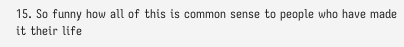15. So funny how all of this is common sense to people who have made it their life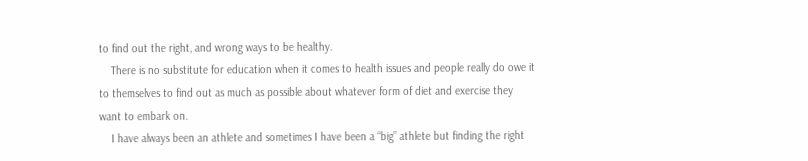to find out the right, and wrong ways to be healthy.
    There is no substitute for education when it comes to health issues and people really do owe it to themselves to find out as much as possible about whatever form of diet and exercise they want to embark on.
    I have always been an athlete and sometimes I have been a “big” athlete but finding the right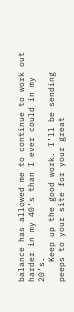balance has allowed me to continue to work out harder in my 40’s than I ever could in my 20’s.
    Keep up the good work. I’ll be sending peeps to your site for your great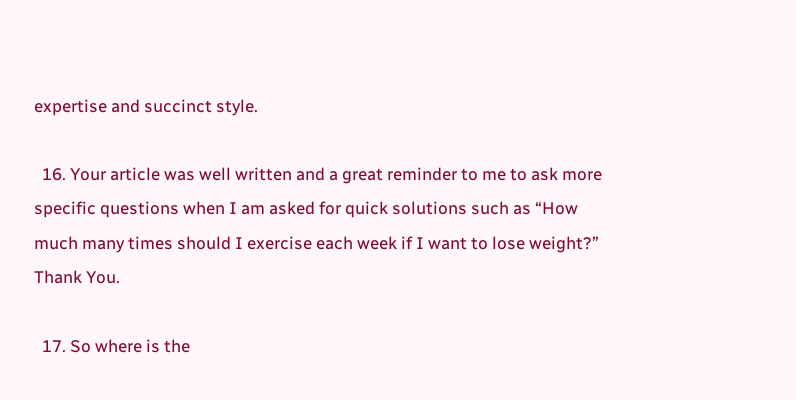expertise and succinct style.

  16. Your article was well written and a great reminder to me to ask more specific questions when I am asked for quick solutions such as “How much many times should I exercise each week if I want to lose weight?” Thank You.

  17. So where is the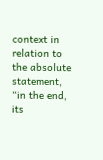context in relation to the absolute statement, “in the end, its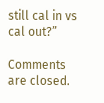still cal in vs cal out?”

Comments are closed.